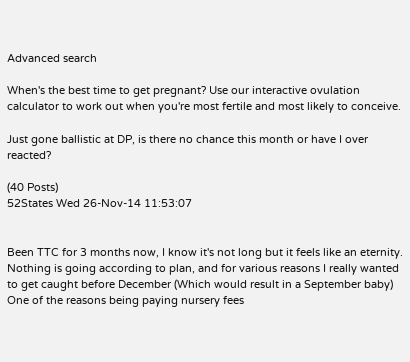Advanced search

When's the best time to get pregnant? Use our interactive ovulation calculator to work out when you're most fertile and most likely to conceive.

Just gone ballistic at DP, is there no chance this month or have I over reacted?

(40 Posts)
52States Wed 26-Nov-14 11:53:07


Been TTC for 3 months now, I know it's not long but it feels like an eternity. Nothing is going according to plan, and for various reasons I really wanted to get caught before December (Which would result in a September baby) One of the reasons being paying nursery fees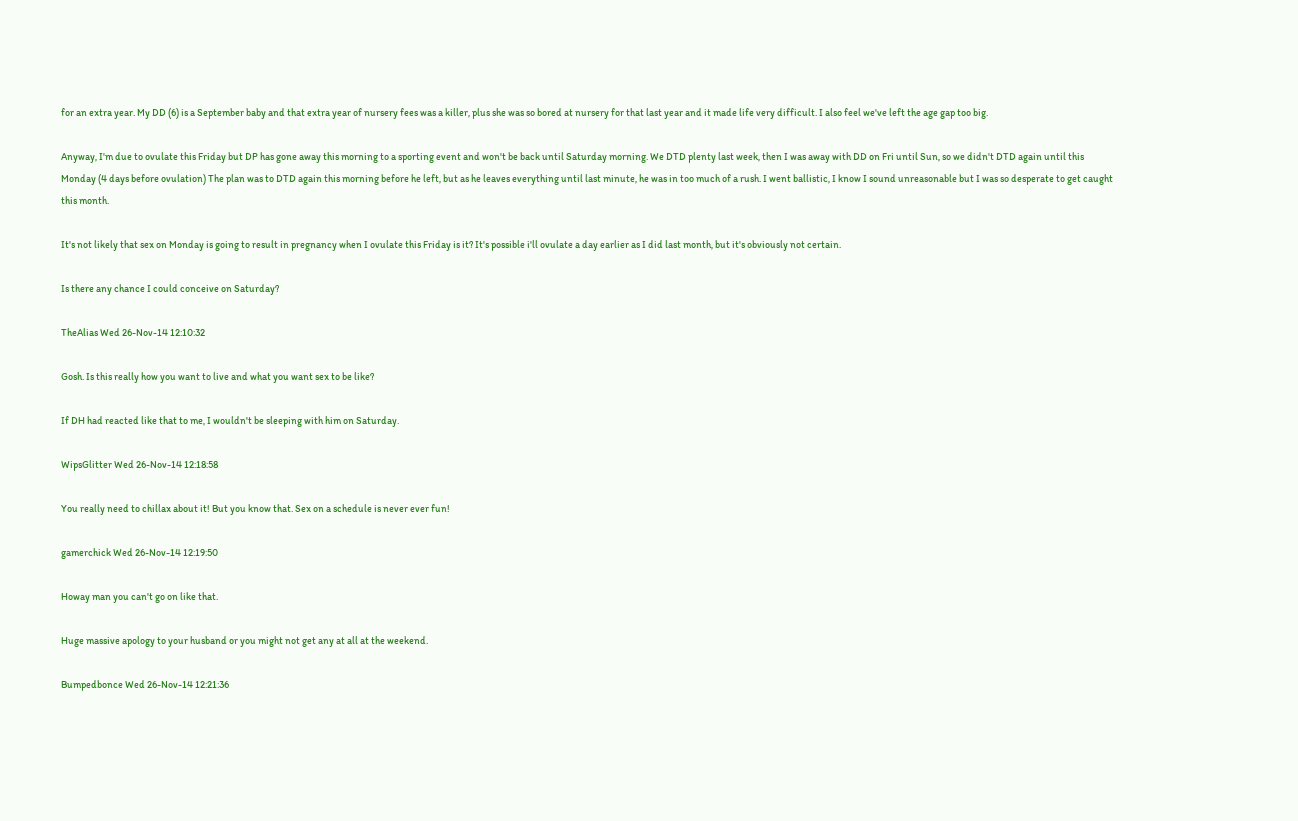for an extra year. My DD (6) is a September baby and that extra year of nursery fees was a killer, plus she was so bored at nursery for that last year and it made life very difficult. I also feel we've left the age gap too big.

Anyway, I'm due to ovulate this Friday but DP has gone away this morning to a sporting event and won't be back until Saturday morning. We DTD plenty last week, then I was away with DD on Fri until Sun, so we didn't DTD again until this Monday (4 days before ovulation) The plan was to DTD again this morning before he left, but as he leaves everything until last minute, he was in too much of a rush. I went ballistic, I know I sound unreasonable but I was so desperate to get caught this month.

It's not likely that sex on Monday is going to result in pregnancy when I ovulate this Friday is it? It's possible i'll ovulate a day earlier as I did last month, but it's obviously not certain.

Is there any chance I could conceive on Saturday?

TheAlias Wed 26-Nov-14 12:10:32

Gosh. Is this really how you want to live and what you want sex to be like?

If DH had reacted like that to me, I wouldn't be sleeping with him on Saturday.

WipsGlitter Wed 26-Nov-14 12:18:58

You really need to chillax about it! But you know that. Sex on a schedule is never ever fun!

gamerchick Wed 26-Nov-14 12:19:50

Howay man you can't go on like that.

Huge massive apology to your husband or you might not get any at all at the weekend.

Bumpedbonce Wed 26-Nov-14 12:21:36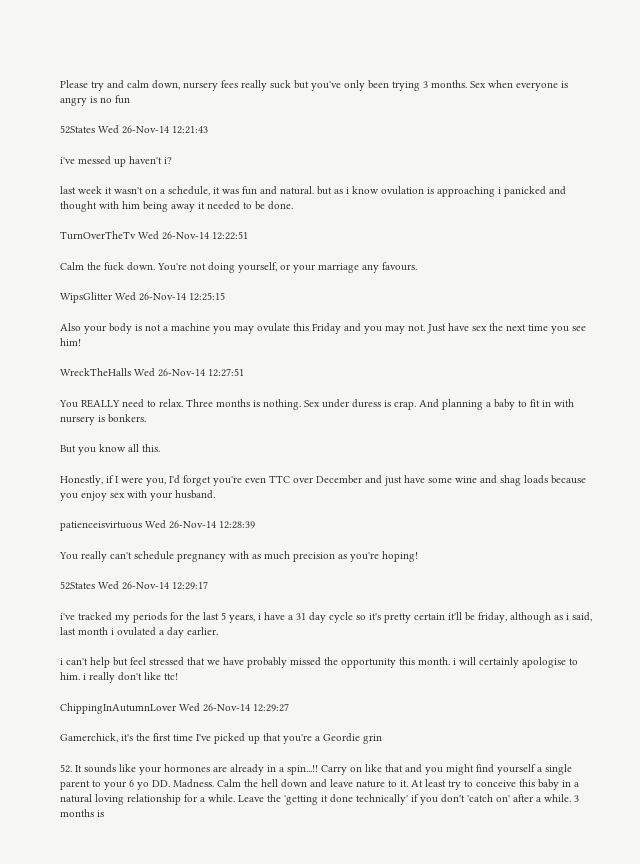Please try and calm down, nursery fees really suck but you've only been trying 3 months. Sex when everyone is angry is no fun

52States Wed 26-Nov-14 12:21:43

i've messed up haven't i?

last week it wasn't on a schedule, it was fun and natural. but as i know ovulation is approaching i panicked and thought with him being away it needed to be done.

TurnOverTheTv Wed 26-Nov-14 12:22:51

Calm the fuck down. You're not doing yourself, or your marriage any favours.

WipsGlitter Wed 26-Nov-14 12:25:15

Also your body is not a machine you may ovulate this Friday and you may not. Just have sex the next time you see him!

WreckTheHalls Wed 26-Nov-14 12:27:51

You REALLY need to relax. Three months is nothing. Sex under duress is crap. And planning a baby to fit in with nursery is bonkers.

But you know all this.

Honestly, if I were you, I'd forget you're even TTC over December and just have some wine and shag loads because you enjoy sex with your husband.

patienceisvirtuous Wed 26-Nov-14 12:28:39

You really can't schedule pregnancy with as much precision as you're hoping!

52States Wed 26-Nov-14 12:29:17

i've tracked my periods for the last 5 years, i have a 31 day cycle so it's pretty certain it'll be friday, although as i said, last month i ovulated a day earlier.

i can't help but feel stressed that we have probably missed the opportunity this month. i will certainly apologise to him. i really don't like ttc!

ChippingInAutumnLover Wed 26-Nov-14 12:29:27

Gamerchick, it's the first time I've picked up that you're a Geordie grin

52. It sounds like your hormones are already in a spin...!! Carry on like that and you might find yourself a single parent to your 6 yo DD. Madness. Calm the hell down and leave nature to it. At least try to conceive this baby in a natural loving relationship for a while. Leave the 'getting it done technically' if you don't 'catch on' after a while. 3 months is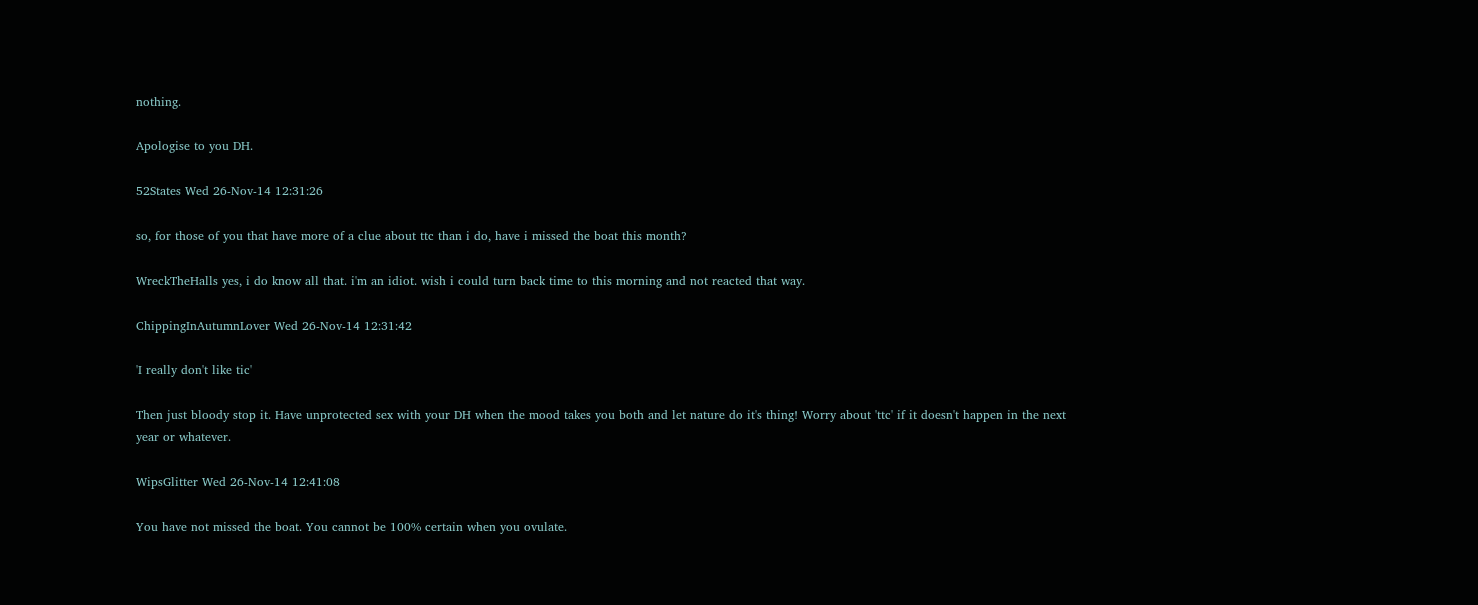nothing.

Apologise to you DH.

52States Wed 26-Nov-14 12:31:26

so, for those of you that have more of a clue about ttc than i do, have i missed the boat this month?

WreckTheHalls yes, i do know all that. i'm an idiot. wish i could turn back time to this morning and not reacted that way.

ChippingInAutumnLover Wed 26-Nov-14 12:31:42

'I really don't like tic'

Then just bloody stop it. Have unprotected sex with your DH when the mood takes you both and let nature do it's thing! Worry about 'ttc' if it doesn't happen in the next year or whatever.

WipsGlitter Wed 26-Nov-14 12:41:08

You have not missed the boat. You cannot be 100% certain when you ovulate.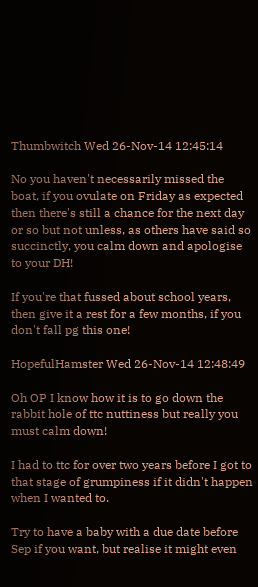Thumbwitch Wed 26-Nov-14 12:45:14

No you haven't necessarily missed the boat, if you ovulate on Friday as expected then there's still a chance for the next day or so but not unless, as others have said so succinctly, you calm down and apologise to your DH!

If you're that fussed about school years, then give it a rest for a few months, if you don't fall pg this one!

HopefulHamster Wed 26-Nov-14 12:48:49

Oh OP I know how it is to go down the rabbit hole of ttc nuttiness but really you must calm down!

I had to ttc for over two years before I got to that stage of grumpiness if it didn't happen when I wanted to.

Try to have a baby with a due date before Sep if you want, but realise it might even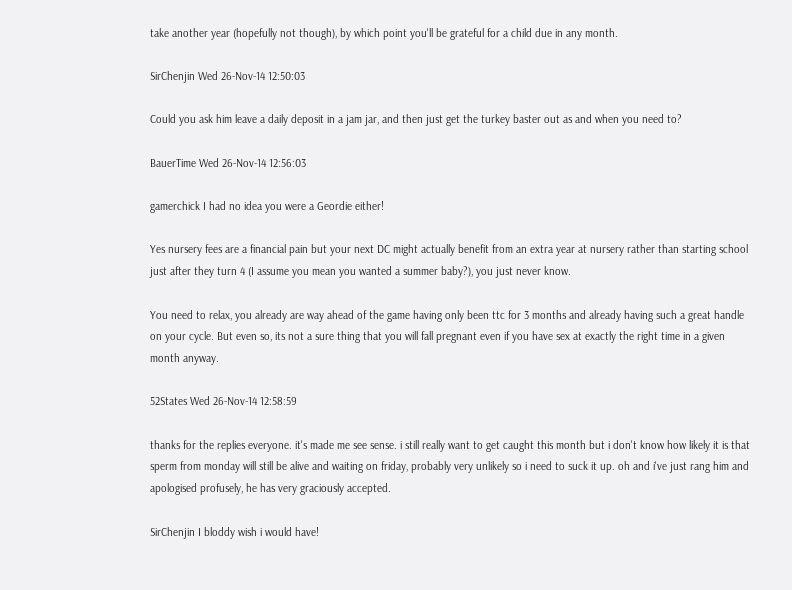take another year (hopefully not though), by which point you'll be grateful for a child due in any month.

SirChenjin Wed 26-Nov-14 12:50:03

Could you ask him leave a daily deposit in a jam jar, and then just get the turkey baster out as and when you need to?

BauerTime Wed 26-Nov-14 12:56:03

gamerchick I had no idea you were a Geordie either!

Yes nursery fees are a financial pain but your next DC might actually benefit from an extra year at nursery rather than starting school just after they turn 4 (I assume you mean you wanted a summer baby?), you just never know.

You need to relax, you already are way ahead of the game having only been ttc for 3 months and already having such a great handle on your cycle. But even so, its not a sure thing that you will fall pregnant even if you have sex at exactly the right time in a given month anyway.

52States Wed 26-Nov-14 12:58:59

thanks for the replies everyone. it's made me see sense. i still really want to get caught this month but i don't know how likely it is that sperm from monday will still be alive and waiting on friday, probably very unlikely so i need to suck it up. oh and i've just rang him and apologised profusely, he has very graciously accepted.

SirChenjin I bloddy wish i would have!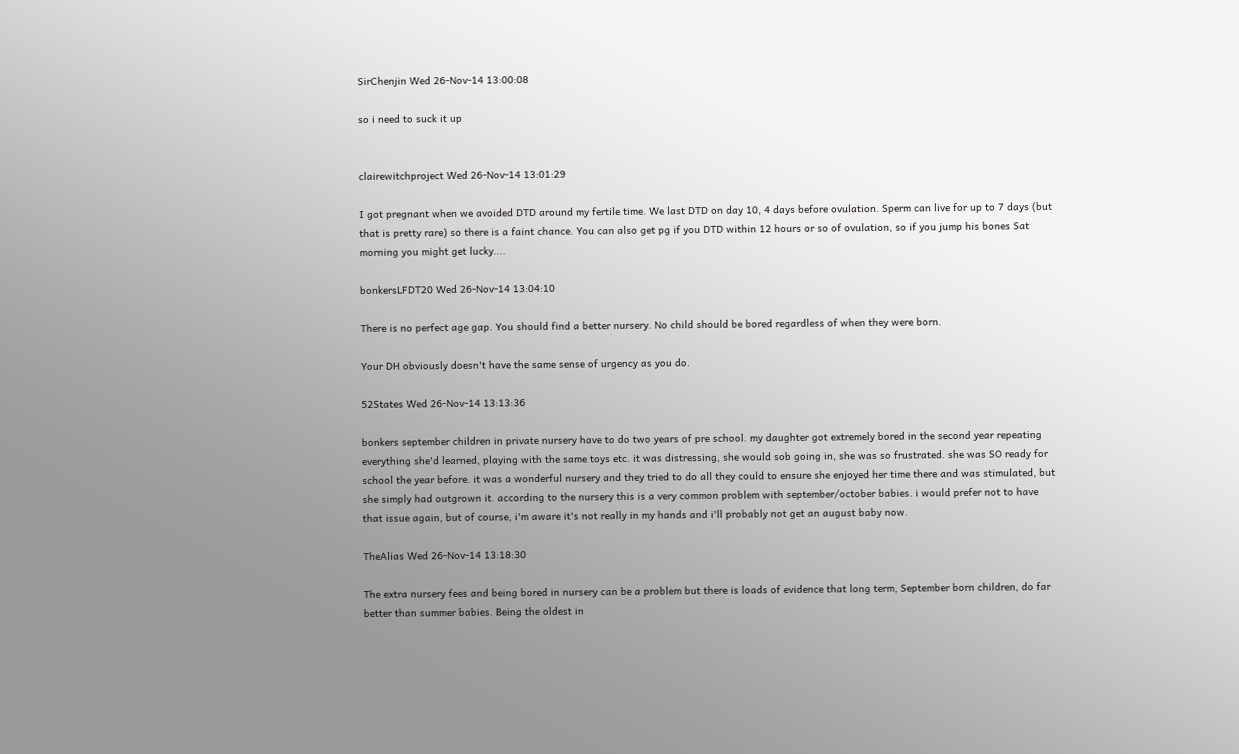SirChenjin Wed 26-Nov-14 13:00:08

so i need to suck it up


clairewitchproject Wed 26-Nov-14 13:01:29

I got pregnant when we avoided DTD around my fertile time. We last DTD on day 10, 4 days before ovulation. Sperm can live for up to 7 days (but that is pretty rare) so there is a faint chance. You can also get pg if you DTD within 12 hours or so of ovulation, so if you jump his bones Sat morning you might get lucky....

bonkersLFDT20 Wed 26-Nov-14 13:04:10

There is no perfect age gap. You should find a better nursery. No child should be bored regardless of when they were born.

Your DH obviously doesn't have the same sense of urgency as you do.

52States Wed 26-Nov-14 13:13:36

bonkers september children in private nursery have to do two years of pre school. my daughter got extremely bored in the second year repeating everything she'd learned, playing with the same toys etc. it was distressing, she would sob going in, she was so frustrated. she was SO ready for school the year before. it was a wonderful nursery and they tried to do all they could to ensure she enjoyed her time there and was stimulated, but she simply had outgrown it. according to the nursery this is a very common problem with september/october babies. i would prefer not to have that issue again, but of course, i'm aware it's not really in my hands and i'll probably not get an august baby now.

TheAlias Wed 26-Nov-14 13:18:30

The extra nursery fees and being bored in nursery can be a problem but there is loads of evidence that long term, September born children, do far better than summer babies. Being the oldest in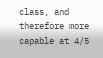class, and therefore more capable at 4/5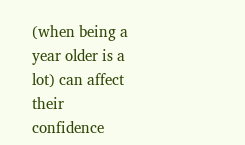(when being a year older is a lot) can affect their confidence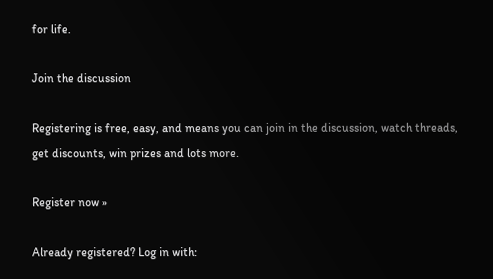for life.

Join the discussion

Registering is free, easy, and means you can join in the discussion, watch threads, get discounts, win prizes and lots more.

Register now »

Already registered? Log in with: